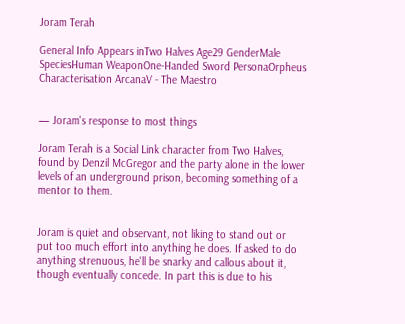Joram Terah

General Info Appears inTwo Halves Age29 GenderMale SpeciesHuman WeaponOne-Handed Sword PersonaOrpheus Characterisation ArcanaV - The Maestro


— Joram's response to most things

Joram Terah is a Social Link character from Two Halves, found by Denzil McGregor and the party alone in the lower levels of an underground prison, becoming something of a mentor to them.


Joram is quiet and observant, not liking to stand out or put too much effort into anything he does. If asked to do anything strenuous, he'll be snarky and callous about it, though eventually concede. In part this is due to his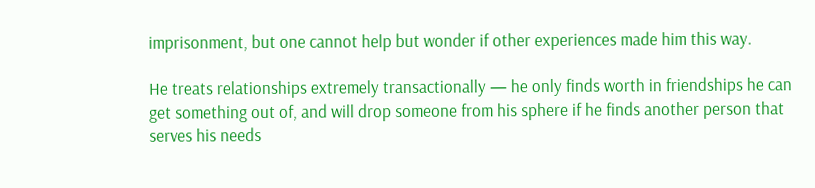imprisonment, but one cannot help but wonder if other experiences made him this way.

He treats relationships extremely transactionally — he only finds worth in friendships he can get something out of, and will drop someone from his sphere if he finds another person that serves his needs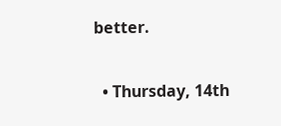better.

  • Thursday, 14th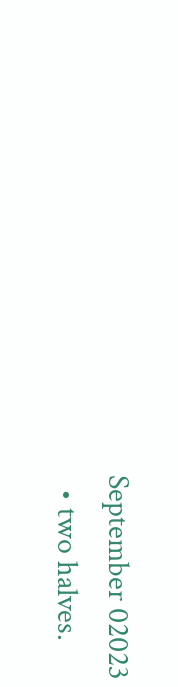September 02023
  • two halves.